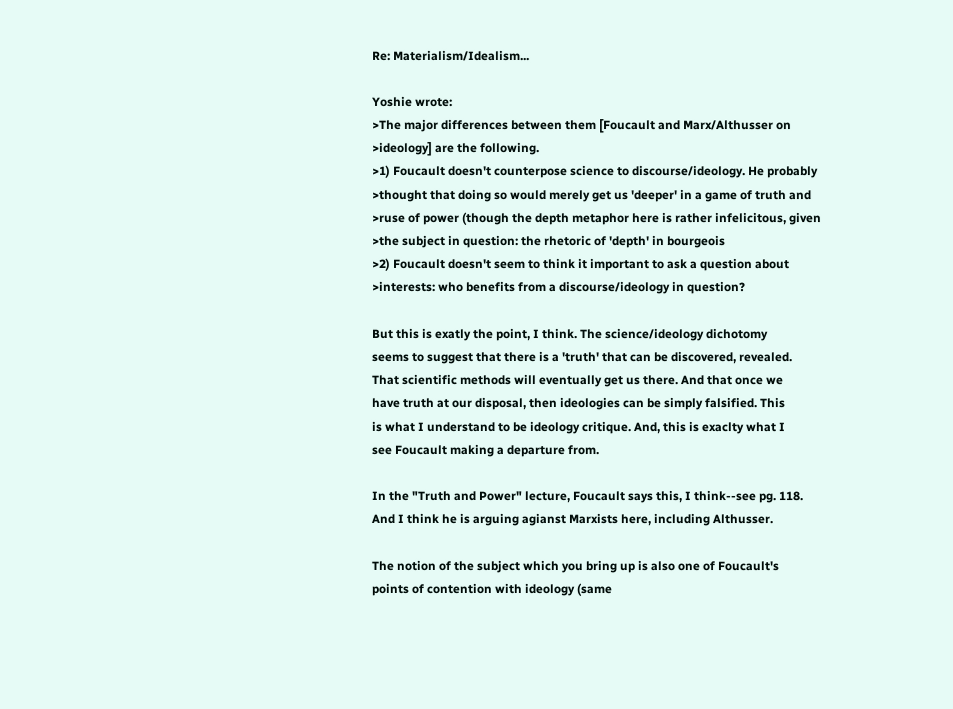Re: Materialism/Idealism...

Yoshie wrote:
>The major differences between them [Foucault and Marx/Althusser on
>ideology] are the following.
>1) Foucault doesn't counterpose science to discourse/ideology. He probably
>thought that doing so would merely get us 'deeper' in a game of truth and
>ruse of power (though the depth metaphor here is rather infelicitous, given
>the subject in question: the rhetoric of 'depth' in bourgeois
>2) Foucault doesn't seem to think it important to ask a question about
>interests: who benefits from a discourse/ideology in question?

But this is exatly the point, I think. The science/ideology dichotomy
seems to suggest that there is a 'truth' that can be discovered, revealed.
That scientific methods will eventually get us there. And that once we
have truth at our disposal, then ideologies can be simply falsified. This
is what I understand to be ideology critique. And, this is exaclty what I
see Foucault making a departure from.

In the "Truth and Power" lecture, Foucault says this, I think--see pg. 118.
And I think he is arguing agianst Marxists here, including Althusser.

The notion of the subject which you bring up is also one of Foucault's
points of contention with ideology (same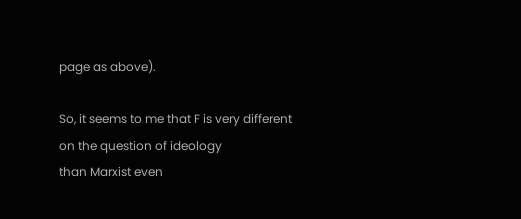page as above).

So, it seems to me that F is very different on the question of ideology
than Marxist even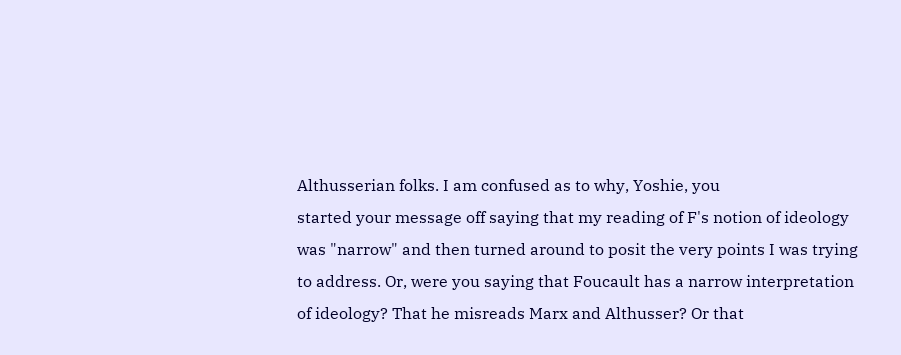Althusserian folks. I am confused as to why, Yoshie, you
started your message off saying that my reading of F's notion of ideology
was "narrow" and then turned around to posit the very points I was trying
to address. Or, were you saying that Foucault has a narrow interpretation
of ideology? That he misreads Marx and Althusser? Or that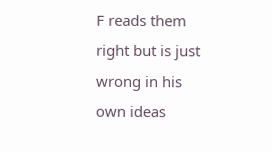F reads them
right but is just wrong in his own ideas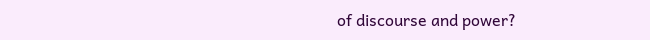of discourse and power?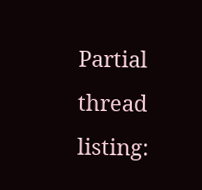Partial thread listing: